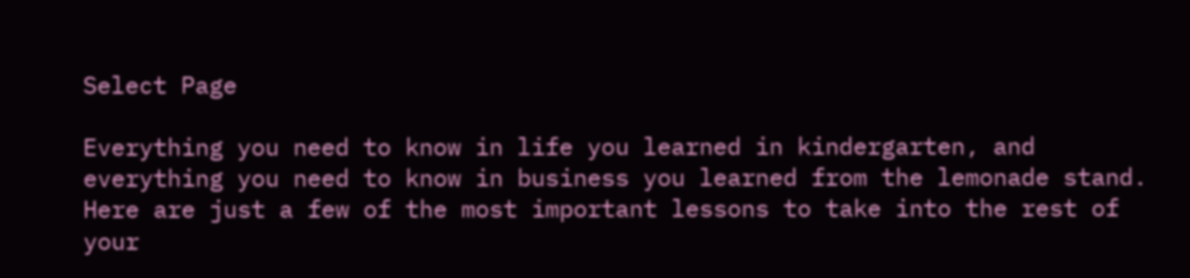Select Page

Everything you need to know in life you learned in kindergarten, and everything you need to know in business you learned from the lemonade stand. Here are just a few of the most important lessons to take into the rest of your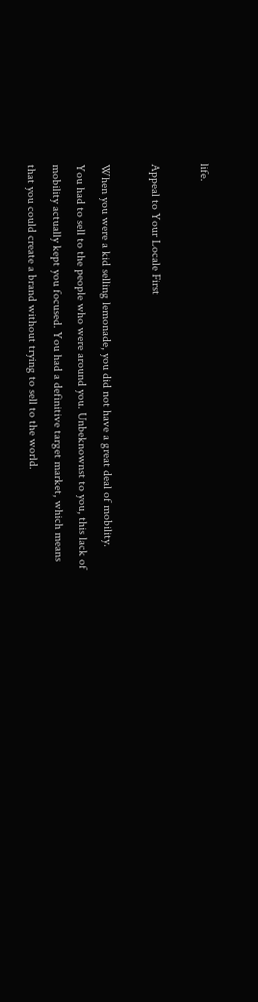life.

Appeal to Your Locale First

When you were a kid selling lemonade, you did not have a great deal of mobility. You had to sell to the people who were around you. Unbeknownst to you, this lack of mobility actually kept you focused. You had a definitive target market, which means that you could create a brand without trying to sell to the world.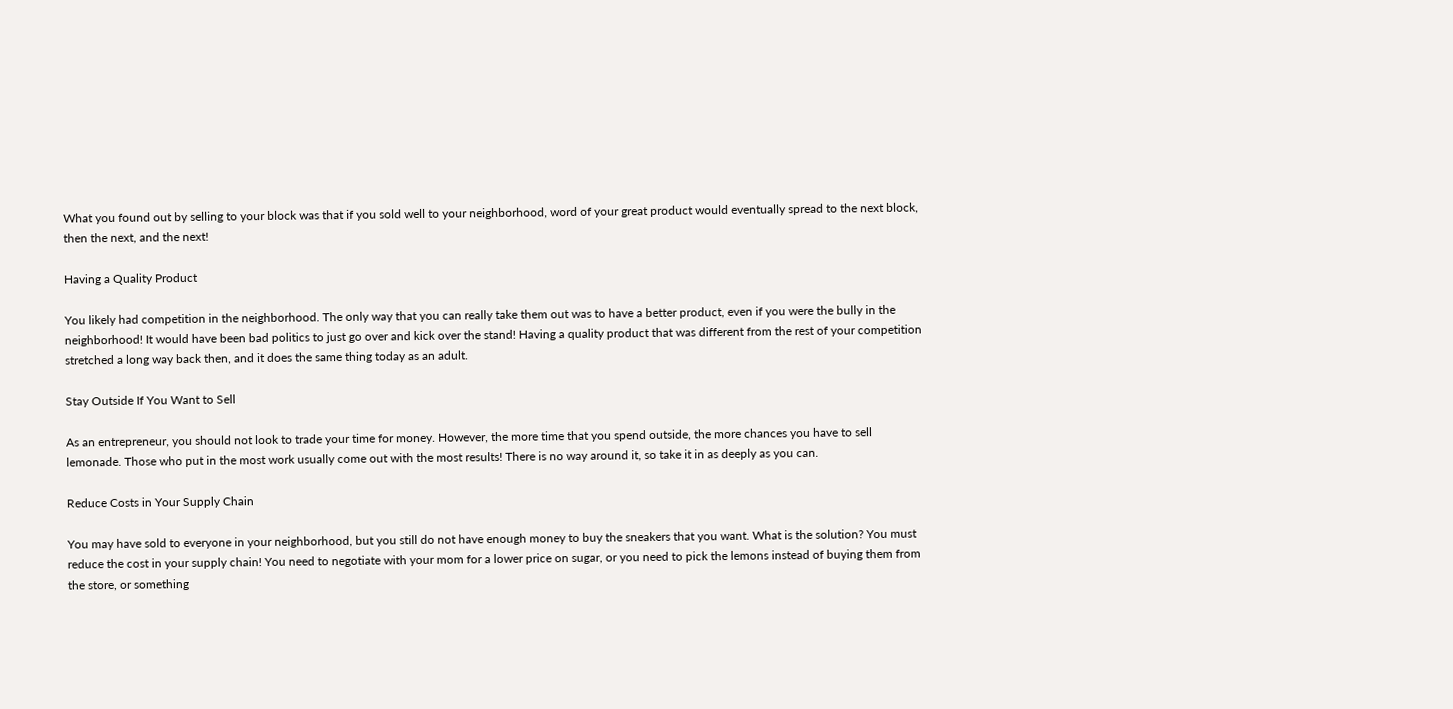What you found out by selling to your block was that if you sold well to your neighborhood, word of your great product would eventually spread to the next block, then the next, and the next!

Having a Quality Product

You likely had competition in the neighborhood. The only way that you can really take them out was to have a better product, even if you were the bully in the neighborhood! It would have been bad politics to just go over and kick over the stand! Having a quality product that was different from the rest of your competition stretched a long way back then, and it does the same thing today as an adult.

Stay Outside If You Want to Sell

As an entrepreneur, you should not look to trade your time for money. However, the more time that you spend outside, the more chances you have to sell lemonade. Those who put in the most work usually come out with the most results! There is no way around it, so take it in as deeply as you can.

Reduce Costs in Your Supply Chain

You may have sold to everyone in your neighborhood, but you still do not have enough money to buy the sneakers that you want. What is the solution? You must reduce the cost in your supply chain! You need to negotiate with your mom for a lower price on sugar, or you need to pick the lemons instead of buying them from the store, or something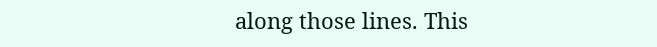along those lines. This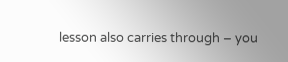lesson also carries through – you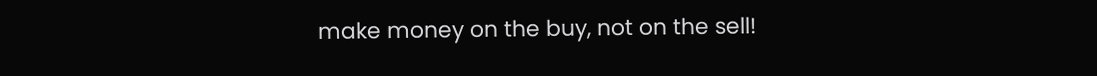make money on the buy, not on the sell!